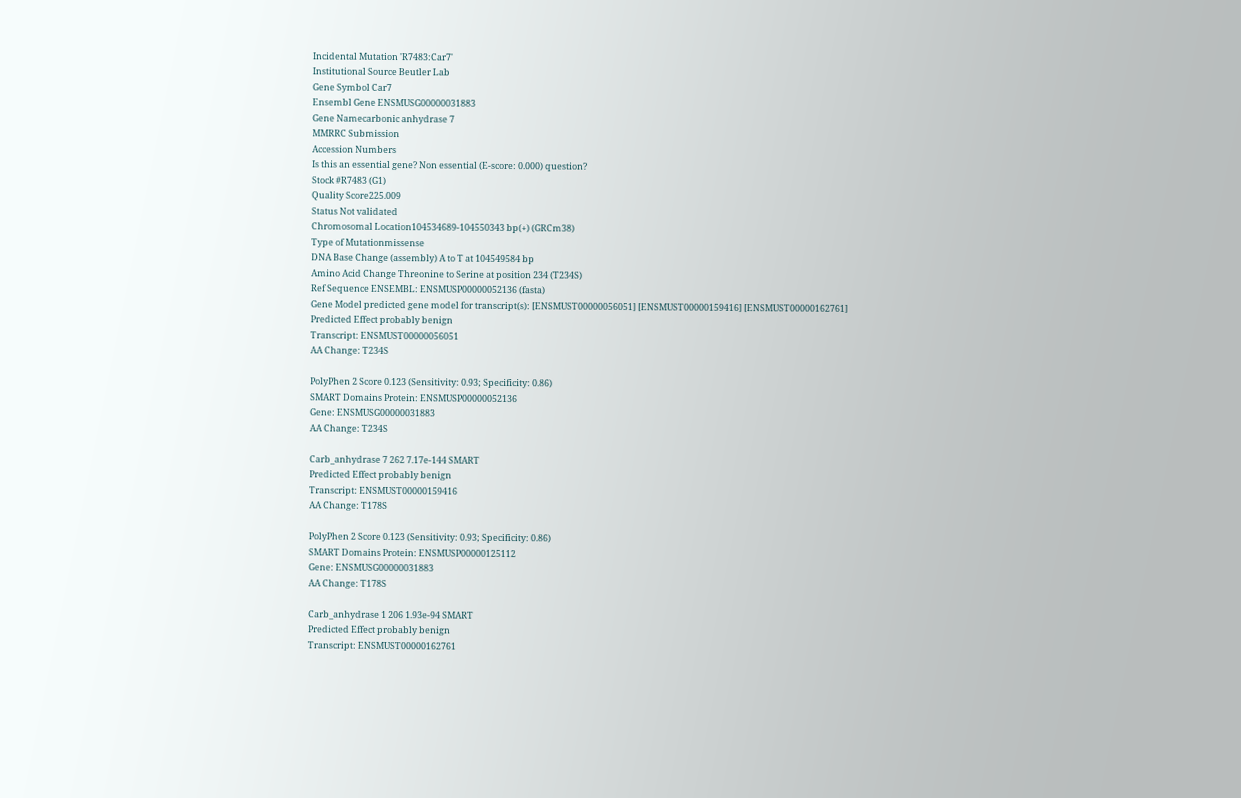Incidental Mutation 'R7483:Car7'
Institutional Source Beutler Lab
Gene Symbol Car7
Ensembl Gene ENSMUSG00000031883
Gene Namecarbonic anhydrase 7
MMRRC Submission
Accession Numbers
Is this an essential gene? Non essential (E-score: 0.000) question?
Stock #R7483 (G1)
Quality Score225.009
Status Not validated
Chromosomal Location104534689-104550343 bp(+) (GRCm38)
Type of Mutationmissense
DNA Base Change (assembly) A to T at 104549584 bp
Amino Acid Change Threonine to Serine at position 234 (T234S)
Ref Sequence ENSEMBL: ENSMUSP00000052136 (fasta)
Gene Model predicted gene model for transcript(s): [ENSMUST00000056051] [ENSMUST00000159416] [ENSMUST00000162761]
Predicted Effect probably benign
Transcript: ENSMUST00000056051
AA Change: T234S

PolyPhen 2 Score 0.123 (Sensitivity: 0.93; Specificity: 0.86)
SMART Domains Protein: ENSMUSP00000052136
Gene: ENSMUSG00000031883
AA Change: T234S

Carb_anhydrase 7 262 7.17e-144 SMART
Predicted Effect probably benign
Transcript: ENSMUST00000159416
AA Change: T178S

PolyPhen 2 Score 0.123 (Sensitivity: 0.93; Specificity: 0.86)
SMART Domains Protein: ENSMUSP00000125112
Gene: ENSMUSG00000031883
AA Change: T178S

Carb_anhydrase 1 206 1.93e-94 SMART
Predicted Effect probably benign
Transcript: ENSMUST00000162761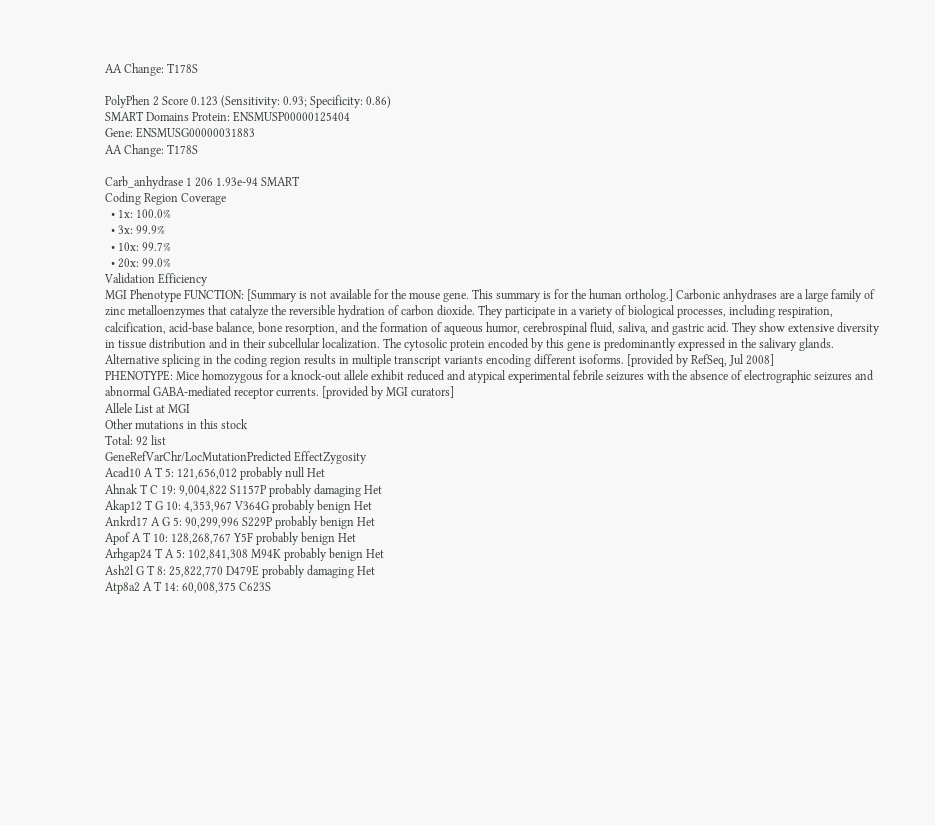AA Change: T178S

PolyPhen 2 Score 0.123 (Sensitivity: 0.93; Specificity: 0.86)
SMART Domains Protein: ENSMUSP00000125404
Gene: ENSMUSG00000031883
AA Change: T178S

Carb_anhydrase 1 206 1.93e-94 SMART
Coding Region Coverage
  • 1x: 100.0%
  • 3x: 99.9%
  • 10x: 99.7%
  • 20x: 99.0%
Validation Efficiency
MGI Phenotype FUNCTION: [Summary is not available for the mouse gene. This summary is for the human ortholog.] Carbonic anhydrases are a large family of zinc metalloenzymes that catalyze the reversible hydration of carbon dioxide. They participate in a variety of biological processes, including respiration, calcification, acid-base balance, bone resorption, and the formation of aqueous humor, cerebrospinal fluid, saliva, and gastric acid. They show extensive diversity in tissue distribution and in their subcellular localization. The cytosolic protein encoded by this gene is predominantly expressed in the salivary glands. Alternative splicing in the coding region results in multiple transcript variants encoding different isoforms. [provided by RefSeq, Jul 2008]
PHENOTYPE: Mice homozygous for a knock-out allele exhibit reduced and atypical experimental febrile seizures with the absence of electrographic seizures and abnormal GABA-mediated receptor currents. [provided by MGI curators]
Allele List at MGI
Other mutations in this stock
Total: 92 list
GeneRefVarChr/LocMutationPredicted EffectZygosity
Acad10 A T 5: 121,656,012 probably null Het
Ahnak T C 19: 9,004,822 S1157P probably damaging Het
Akap12 T G 10: 4,353,967 V364G probably benign Het
Ankrd17 A G 5: 90,299,996 S229P probably benign Het
Apof A T 10: 128,268,767 Y5F probably benign Het
Arhgap24 T A 5: 102,841,308 M94K probably benign Het
Ash2l G T 8: 25,822,770 D479E probably damaging Het
Atp8a2 A T 14: 60,008,375 C623S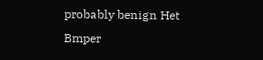probably benign Het
Bmper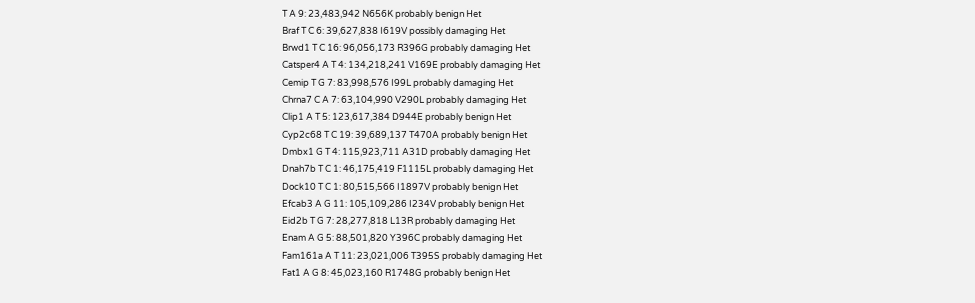T A 9: 23,483,942 N656K probably benign Het
Braf T C 6: 39,627,838 I619V possibly damaging Het
Brwd1 T C 16: 96,056,173 R396G probably damaging Het
Catsper4 A T 4: 134,218,241 V169E probably damaging Het
Cemip T G 7: 83,998,576 I99L probably damaging Het
Chrna7 C A 7: 63,104,990 V290L probably damaging Het
Clip1 A T 5: 123,617,384 D944E probably benign Het
Cyp2c68 T C 19: 39,689,137 T470A probably benign Het
Dmbx1 G T 4: 115,923,711 A31D probably damaging Het
Dnah7b T C 1: 46,175,419 F1115L probably damaging Het
Dock10 T C 1: 80,515,566 I1897V probably benign Het
Efcab3 A G 11: 105,109,286 I234V probably benign Het
Eid2b T G 7: 28,277,818 L13R probably damaging Het
Enam A G 5: 88,501,820 Y396C probably damaging Het
Fam161a A T 11: 23,021,006 T395S probably damaging Het
Fat1 A G 8: 45,023,160 R1748G probably benign Het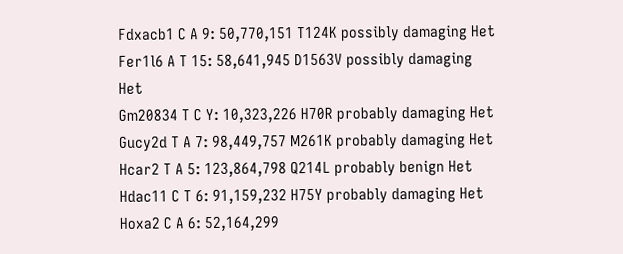Fdxacb1 C A 9: 50,770,151 T124K possibly damaging Het
Fer1l6 A T 15: 58,641,945 D1563V possibly damaging Het
Gm20834 T C Y: 10,323,226 H70R probably damaging Het
Gucy2d T A 7: 98,449,757 M261K probably damaging Het
Hcar2 T A 5: 123,864,798 Q214L probably benign Het
Hdac11 C T 6: 91,159,232 H75Y probably damaging Het
Hoxa2 C A 6: 52,164,299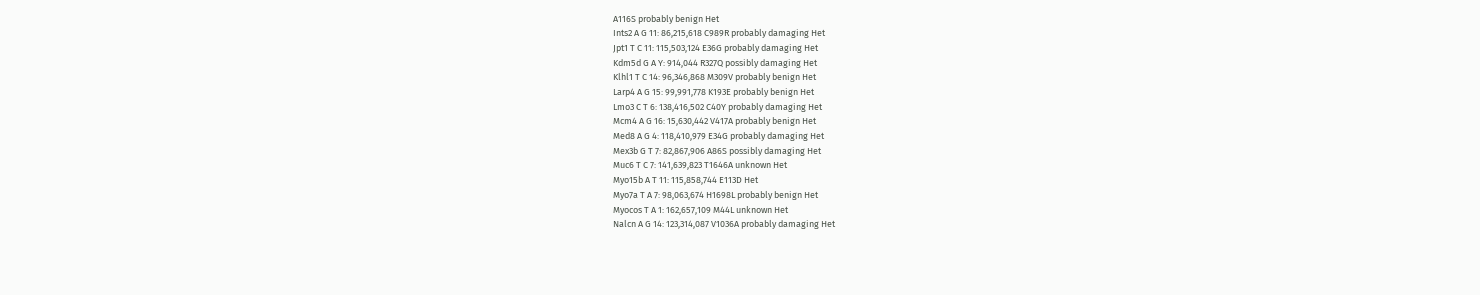A116S probably benign Het
Ints2 A G 11: 86,215,618 C989R probably damaging Het
Jpt1 T C 11: 115,503,124 E36G probably damaging Het
Kdm5d G A Y: 914,044 R327Q possibly damaging Het
Klhl1 T C 14: 96,346,868 M309V probably benign Het
Larp4 A G 15: 99,991,778 K193E probably benign Het
Lmo3 C T 6: 138,416,502 C40Y probably damaging Het
Mcm4 A G 16: 15,630,442 V417A probably benign Het
Med8 A G 4: 118,410,979 E34G probably damaging Het
Mex3b G T 7: 82,867,906 A86S possibly damaging Het
Muc6 T C 7: 141,639,823 T1646A unknown Het
Myo15b A T 11: 115,858,744 E113D Het
Myo7a T A 7: 98,063,674 H1698L probably benign Het
Myocos T A 1: 162,657,109 M44L unknown Het
Nalcn A G 14: 123,314,087 V1036A probably damaging Het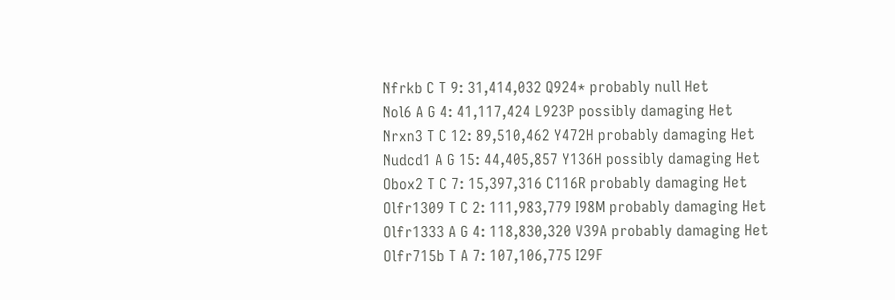Nfrkb C T 9: 31,414,032 Q924* probably null Het
Nol6 A G 4: 41,117,424 L923P possibly damaging Het
Nrxn3 T C 12: 89,510,462 Y472H probably damaging Het
Nudcd1 A G 15: 44,405,857 Y136H possibly damaging Het
Obox2 T C 7: 15,397,316 C116R probably damaging Het
Olfr1309 T C 2: 111,983,779 I98M probably damaging Het
Olfr1333 A G 4: 118,830,320 V39A probably damaging Het
Olfr715b T A 7: 107,106,775 I29F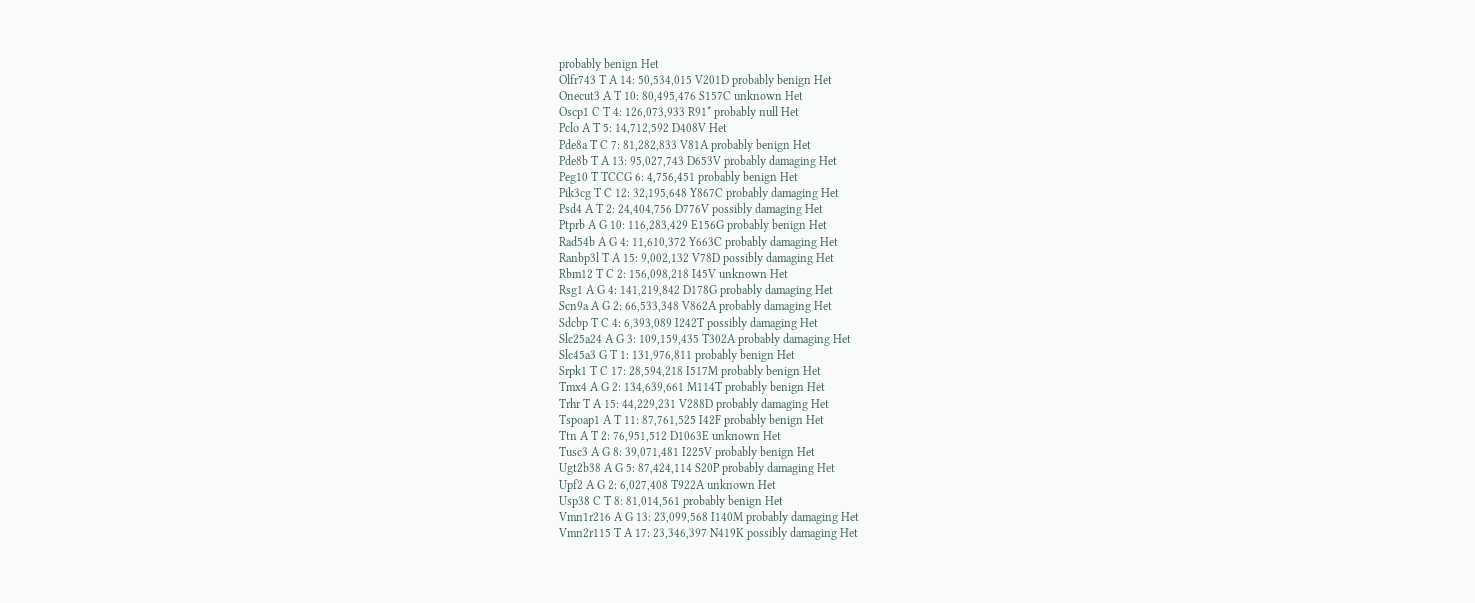probably benign Het
Olfr743 T A 14: 50,534,015 V201D probably benign Het
Onecut3 A T 10: 80,495,476 S157C unknown Het
Oscp1 C T 4: 126,073,933 R91* probably null Het
Pclo A T 5: 14,712,592 D408V Het
Pde8a T C 7: 81,282,833 V81A probably benign Het
Pde8b T A 13: 95,027,743 D653V probably damaging Het
Peg10 T TCCG 6: 4,756,451 probably benign Het
Pik3cg T C 12: 32,195,648 Y867C probably damaging Het
Psd4 A T 2: 24,404,756 D776V possibly damaging Het
Ptprb A G 10: 116,283,429 E156G probably benign Het
Rad54b A G 4: 11,610,372 Y663C probably damaging Het
Ranbp3l T A 15: 9,002,132 V78D possibly damaging Het
Rbm12 T C 2: 156,098,218 I45V unknown Het
Rsg1 A G 4: 141,219,842 D178G probably damaging Het
Scn9a A G 2: 66,533,348 V862A probably damaging Het
Sdcbp T C 4: 6,393,089 I242T possibly damaging Het
Slc25a24 A G 3: 109,159,435 T302A probably damaging Het
Slc45a3 G T 1: 131,976,811 probably benign Het
Srpk1 T C 17: 28,594,218 I517M probably benign Het
Tmx4 A G 2: 134,639,661 M114T probably benign Het
Trhr T A 15: 44,229,231 V288D probably damaging Het
Tspoap1 A T 11: 87,761,525 I42F probably benign Het
Ttn A T 2: 76,951,512 D1063E unknown Het
Tusc3 A G 8: 39,071,481 I225V probably benign Het
Ugt2b38 A G 5: 87,424,114 S20P probably damaging Het
Upf2 A G 2: 6,027,408 T922A unknown Het
Usp38 C T 8: 81,014,561 probably benign Het
Vmn1r216 A G 13: 23,099,568 I140M probably damaging Het
Vmn2r115 T A 17: 23,346,397 N419K possibly damaging Het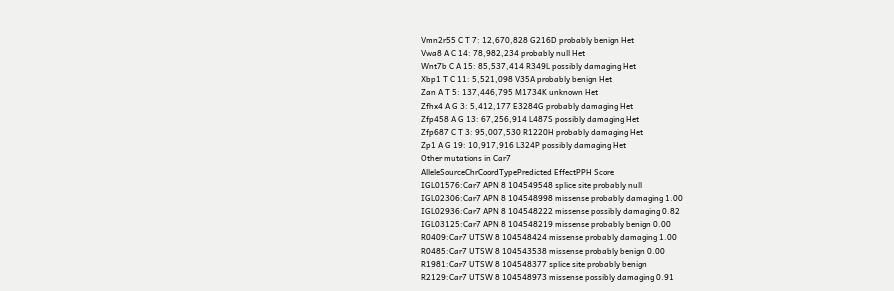Vmn2r55 C T 7: 12,670,828 G216D probably benign Het
Vwa8 A C 14: 78,982,234 probably null Het
Wnt7b C A 15: 85,537,414 R349L possibly damaging Het
Xbp1 T C 11: 5,521,098 V35A probably benign Het
Zan A T 5: 137,446,795 M1734K unknown Het
Zfhx4 A G 3: 5,412,177 E3284G probably damaging Het
Zfp458 A G 13: 67,256,914 L487S possibly damaging Het
Zfp687 C T 3: 95,007,530 R1220H probably damaging Het
Zp1 A G 19: 10,917,916 L324P possibly damaging Het
Other mutations in Car7
AlleleSourceChrCoordTypePredicted EffectPPH Score
IGL01576:Car7 APN 8 104549548 splice site probably null
IGL02306:Car7 APN 8 104548998 missense probably damaging 1.00
IGL02936:Car7 APN 8 104548222 missense possibly damaging 0.82
IGL03125:Car7 APN 8 104548219 missense probably benign 0.00
R0409:Car7 UTSW 8 104548424 missense probably damaging 1.00
R0485:Car7 UTSW 8 104543538 missense probably benign 0.00
R1981:Car7 UTSW 8 104548377 splice site probably benign
R2129:Car7 UTSW 8 104548973 missense possibly damaging 0.91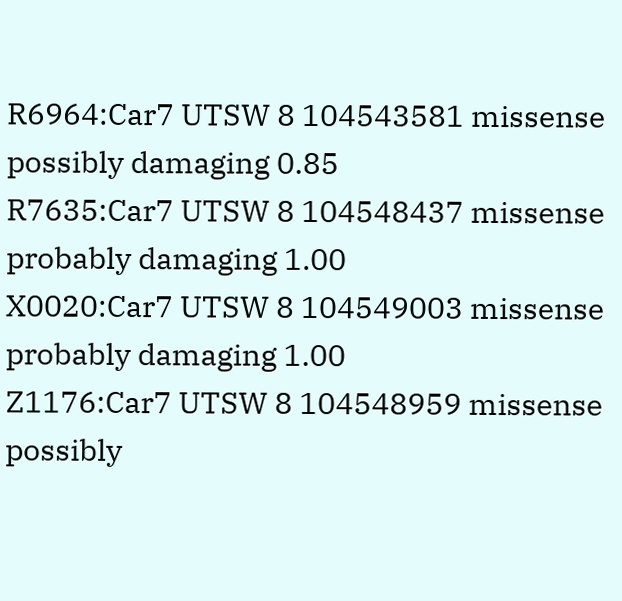R6964:Car7 UTSW 8 104543581 missense possibly damaging 0.85
R7635:Car7 UTSW 8 104548437 missense probably damaging 1.00
X0020:Car7 UTSW 8 104549003 missense probably damaging 1.00
Z1176:Car7 UTSW 8 104548959 missense possibly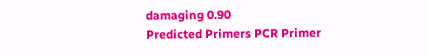damaging 0.90
Predicted Primers PCR Primer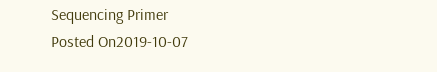Sequencing Primer
Posted On2019-10-07